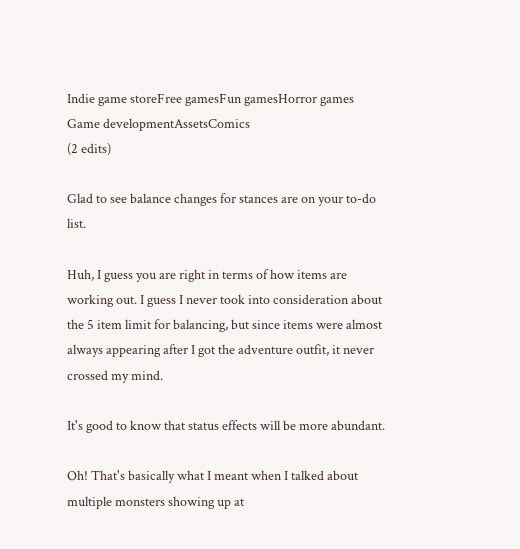Indie game storeFree gamesFun gamesHorror games
Game developmentAssetsComics
(2 edits)

Glad to see balance changes for stances are on your to-do list.

Huh, I guess you are right in terms of how items are working out. I guess I never took into consideration about the 5 item limit for balancing, but since items were almost always appearing after I got the adventure outfit, it never crossed my mind.

It's good to know that status effects will be more abundant.

Oh! That's basically what I meant when I talked about multiple monsters showing up at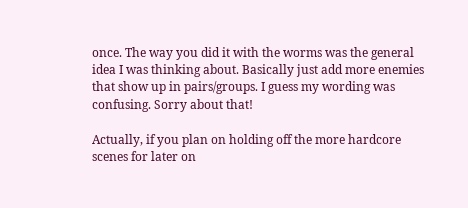once. The way you did it with the worms was the general idea I was thinking about. Basically just add more enemies that show up in pairs/groups. I guess my wording was confusing. Sorry about that!

Actually, if you plan on holding off the more hardcore scenes for later on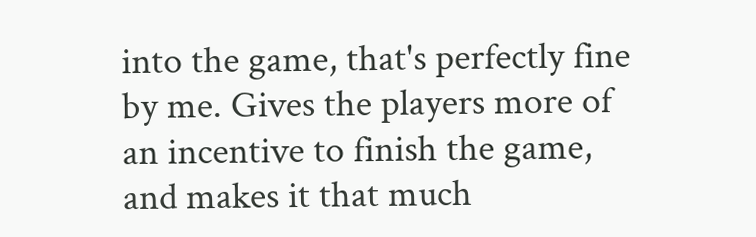into the game, that's perfectly fine by me. Gives the players more of an incentive to finish the game, and makes it that much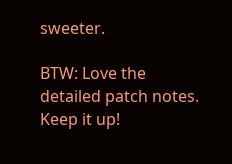sweeter.

BTW: Love the detailed patch notes. Keep it up!